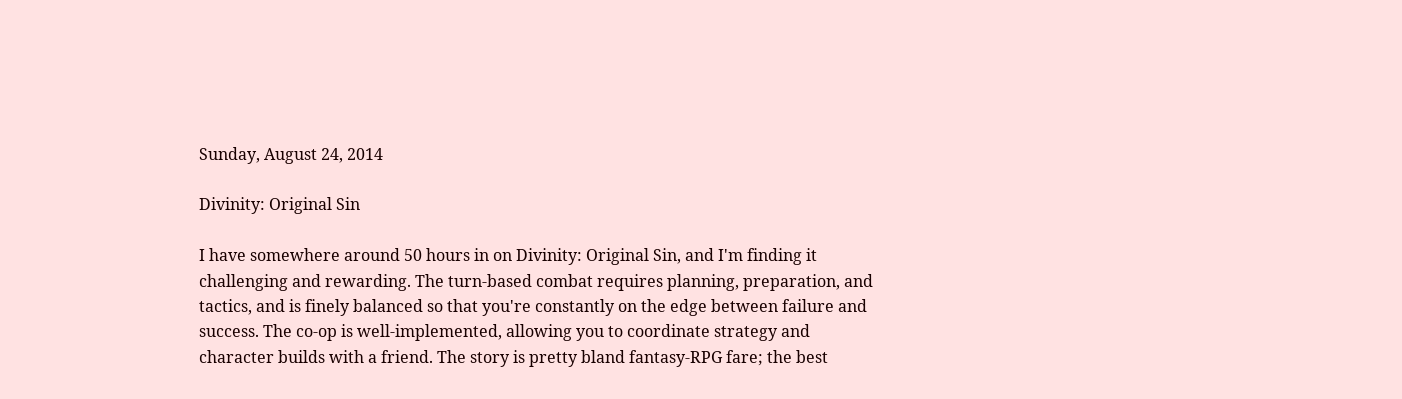Sunday, August 24, 2014

Divinity: Original Sin

I have somewhere around 50 hours in on Divinity: Original Sin, and I'm finding it challenging and rewarding. The turn-based combat requires planning, preparation, and tactics, and is finely balanced so that you're constantly on the edge between failure and success. The co-op is well-implemented, allowing you to coordinate strategy and character builds with a friend. The story is pretty bland fantasy-RPG fare; the best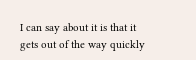I can say about it is that it gets out of the way quickly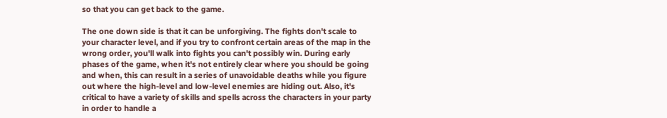so that you can get back to the game.

The one down side is that it can be unforgiving. The fights don't scale to your character level, and if you try to confront certain areas of the map in the wrong order, you'll walk into fights you can't possibly win. During early phases of the game, when it's not entirely clear where you should be going and when, this can result in a series of unavoidable deaths while you figure out where the high-level and low-level enemies are hiding out. Also, it's critical to have a variety of skills and spells across the characters in your party in order to handle a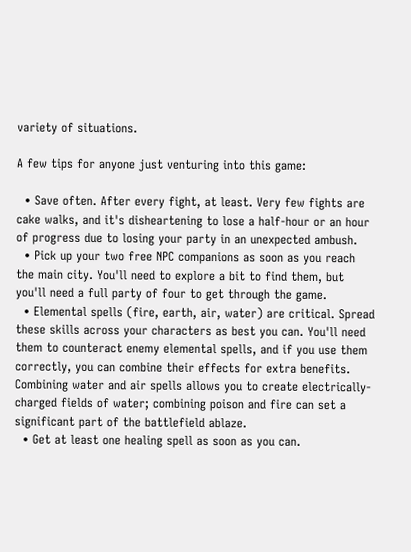variety of situations.

A few tips for anyone just venturing into this game:

  • Save often. After every fight, at least. Very few fights are cake walks, and it's disheartening to lose a half-hour or an hour of progress due to losing your party in an unexpected ambush.
  • Pick up your two free NPC companions as soon as you reach the main city. You'll need to explore a bit to find them, but you'll need a full party of four to get through the game.
  • Elemental spells (fire, earth, air, water) are critical. Spread these skills across your characters as best you can. You'll need them to counteract enemy elemental spells, and if you use them correctly, you can combine their effects for extra benefits. Combining water and air spells allows you to create electrically-charged fields of water; combining poison and fire can set a significant part of the battlefield ablaze.
  • Get at least one healing spell as soon as you can.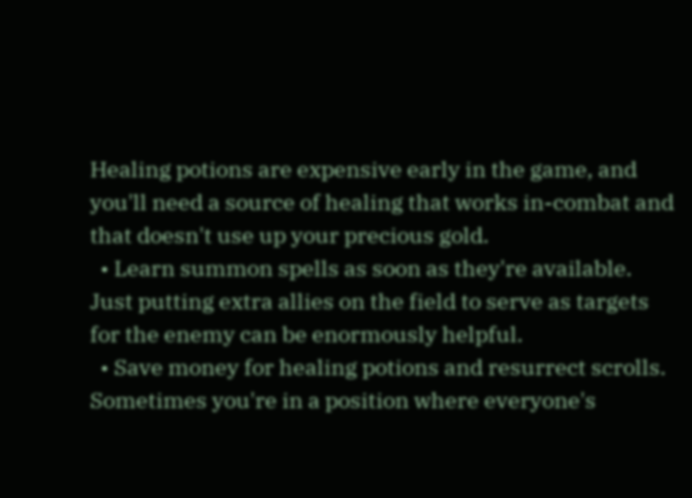Healing potions are expensive early in the game, and you'll need a source of healing that works in-combat and that doesn't use up your precious gold.
  • Learn summon spells as soon as they're available. Just putting extra allies on the field to serve as targets for the enemy can be enormously helpful.
  • Save money for healing potions and resurrect scrolls. Sometimes you're in a position where everyone's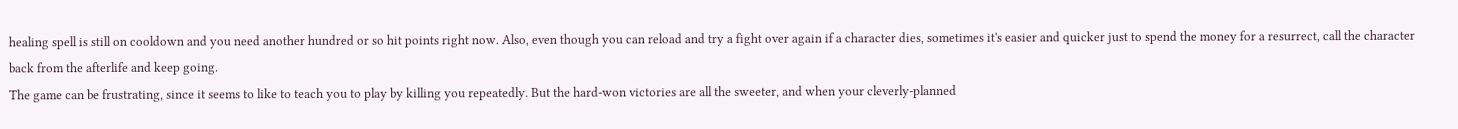healing spell is still on cooldown and you need another hundred or so hit points right now. Also, even though you can reload and try a fight over again if a character dies, sometimes it's easier and quicker just to spend the money for a resurrect, call the character back from the afterlife and keep going.
The game can be frustrating, since it seems to like to teach you to play by killing you repeatedly. But the hard-won victories are all the sweeter, and when your cleverly-planned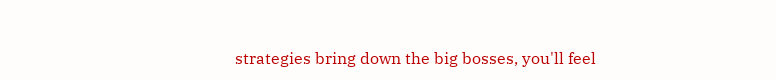strategies bring down the big bosses, you'll feel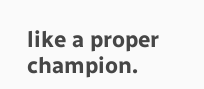like a proper champion.